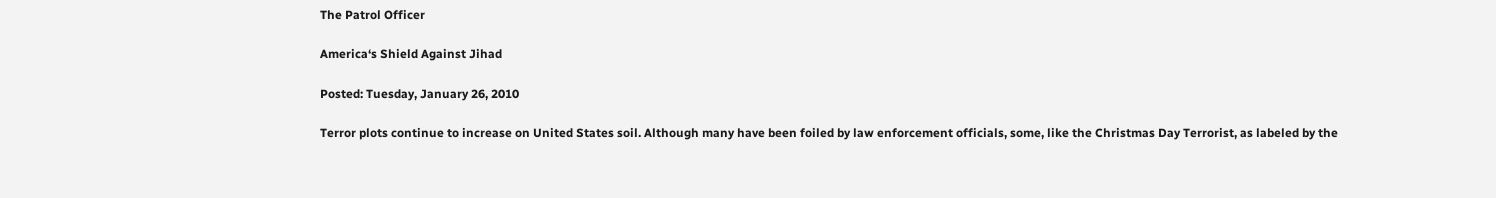The Patrol Officer

America‘s Shield Against Jihad

Posted: Tuesday, January 26, 2010

Terror plots continue to increase on United States soil. Although many have been foiled by law enforcement officials, some, like the Christmas Day Terrorist, as labeled by the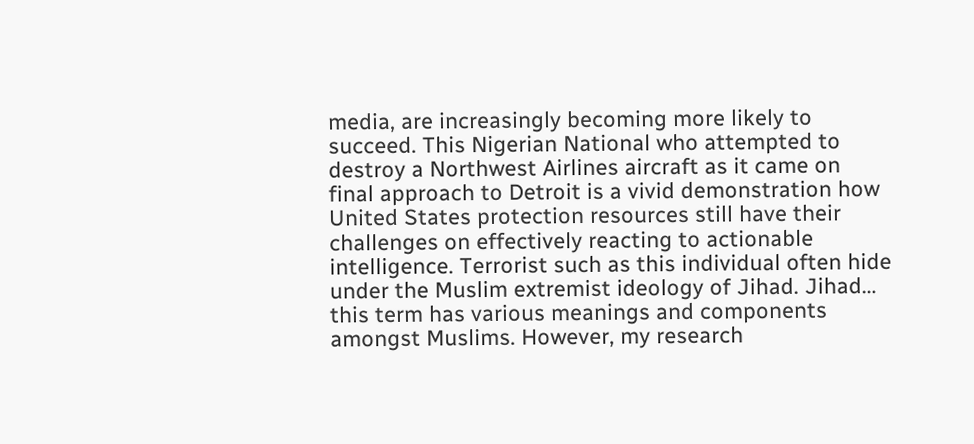media, are increasingly becoming more likely to succeed. This Nigerian National who attempted to destroy a Northwest Airlines aircraft as it came on final approach to Detroit is a vivid demonstration how United States protection resources still have their challenges on effectively reacting to actionable intelligence. Terrorist such as this individual often hide under the Muslim extremist ideology of Jihad. Jihad… this term has various meanings and components amongst Muslims. However, my research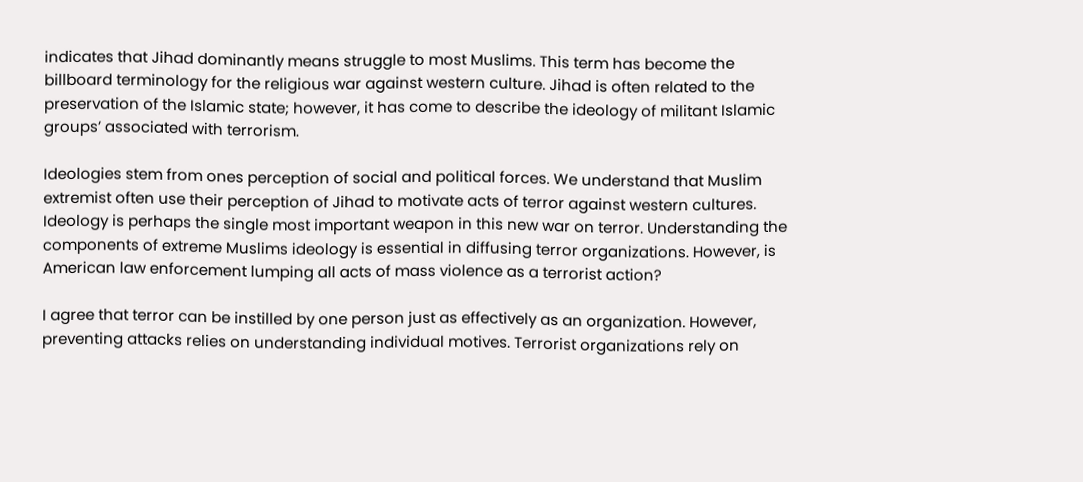indicates that Jihad dominantly means struggle to most Muslims. This term has become the billboard terminology for the religious war against western culture. Jihad is often related to the preservation of the Islamic state; however, it has come to describe the ideology of militant Islamic groups’ associated with terrorism.

Ideologies stem from ones perception of social and political forces. We understand that Muslim extremist often use their perception of Jihad to motivate acts of terror against western cultures. Ideology is perhaps the single most important weapon in this new war on terror. Understanding the components of extreme Muslims ideology is essential in diffusing terror organizations. However, is American law enforcement lumping all acts of mass violence as a terrorist action?

I agree that terror can be instilled by one person just as effectively as an organization. However, preventing attacks relies on understanding individual motives. Terrorist organizations rely on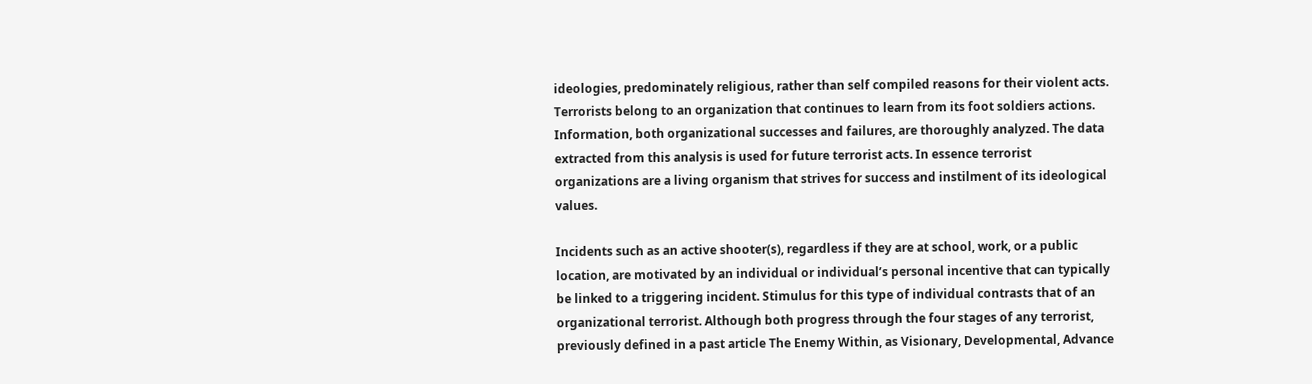ideologies, predominately religious, rather than self compiled reasons for their violent acts. Terrorists belong to an organization that continues to learn from its foot soldiers actions. Information, both organizational successes and failures, are thoroughly analyzed. The data extracted from this analysis is used for future terrorist acts. In essence terrorist organizations are a living organism that strives for success and instilment of its ideological values.

Incidents such as an active shooter(s), regardless if they are at school, work, or a public location, are motivated by an individual or individual’s personal incentive that can typically be linked to a triggering incident. Stimulus for this type of individual contrasts that of an organizational terrorist. Although both progress through the four stages of any terrorist, previously defined in a past article The Enemy Within, as Visionary, Developmental, Advance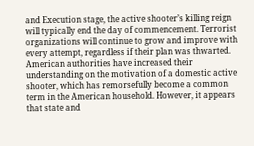and Execution stage, the active shooter’s killing reign will typically end the day of commencement. Terrorist organizations will continue to grow and improve with every attempt, regardless if their plan was thwarted. American authorities have increased their understanding on the motivation of a domestic active shooter, which has remorsefully become a common term in the American household. However, it appears that state and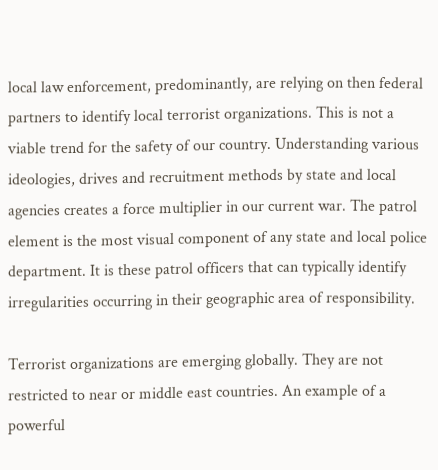local law enforcement, predominantly, are relying on then federal partners to identify local terrorist organizations. This is not a viable trend for the safety of our country. Understanding various ideologies, drives and recruitment methods by state and local agencies creates a force multiplier in our current war. The patrol element is the most visual component of any state and local police department. It is these patrol officers that can typically identify irregularities occurring in their geographic area of responsibility.

Terrorist organizations are emerging globally. They are not restricted to near or middle east countries. An example of a powerful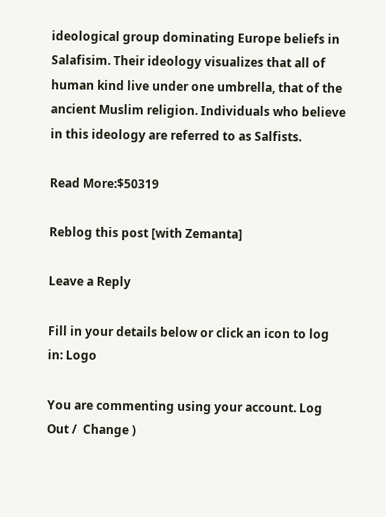ideological group dominating Europe beliefs in Salafisim. Their ideology visualizes that all of human kind live under one umbrella, that of the ancient Muslim religion. Individuals who believe in this ideology are referred to as Salfists.

Read More:$50319

Reblog this post [with Zemanta]

Leave a Reply

Fill in your details below or click an icon to log in: Logo

You are commenting using your account. Log Out /  Change )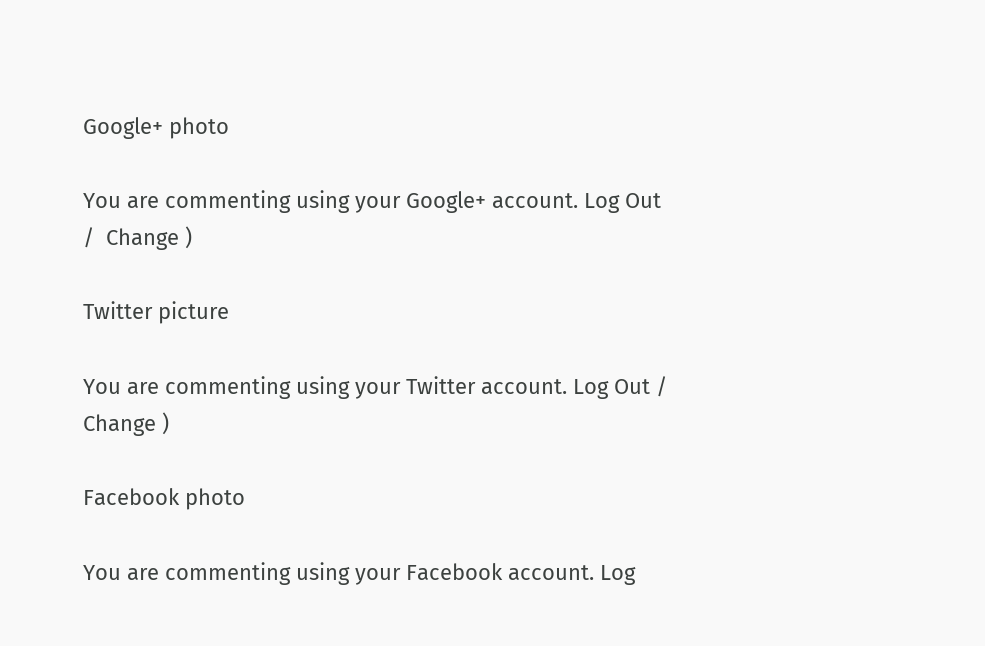Google+ photo

You are commenting using your Google+ account. Log Out /  Change )

Twitter picture

You are commenting using your Twitter account. Log Out /  Change )

Facebook photo

You are commenting using your Facebook account. Log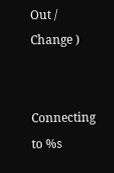Out /  Change )


Connecting to %s